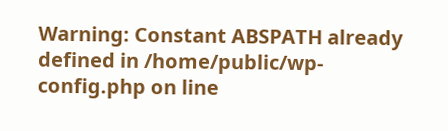Warning: Constant ABSPATH already defined in /home/public/wp-config.php on line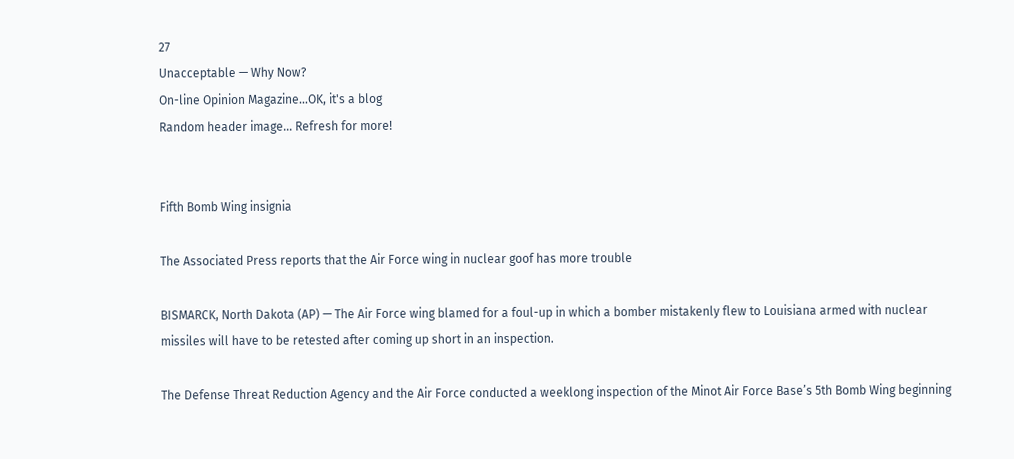27
Unacceptable — Why Now?
On-line Opinion Magazine…OK, it's a blog
Random header image... Refresh for more!


Fifth Bomb Wing insignia

The Associated Press reports that the Air Force wing in nuclear goof has more trouble

BISMARCK, North Dakota (AP) — The Air Force wing blamed for a foul-up in which a bomber mistakenly flew to Louisiana armed with nuclear missiles will have to be retested after coming up short in an inspection.

The Defense Threat Reduction Agency and the Air Force conducted a weeklong inspection of the Minot Air Force Base’s 5th Bomb Wing beginning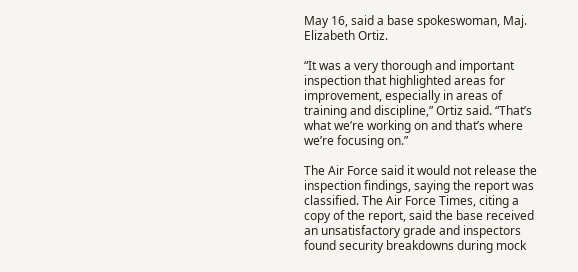May 16, said a base spokeswoman, Maj. Elizabeth Ortiz.

“It was a very thorough and important inspection that highlighted areas for improvement, especially in areas of training and discipline,” Ortiz said. “That’s what we’re working on and that’s where we’re focusing on.”

The Air Force said it would not release the inspection findings, saying the report was classified. The Air Force Times, citing a copy of the report, said the base received an unsatisfactory grade and inspectors found security breakdowns during mock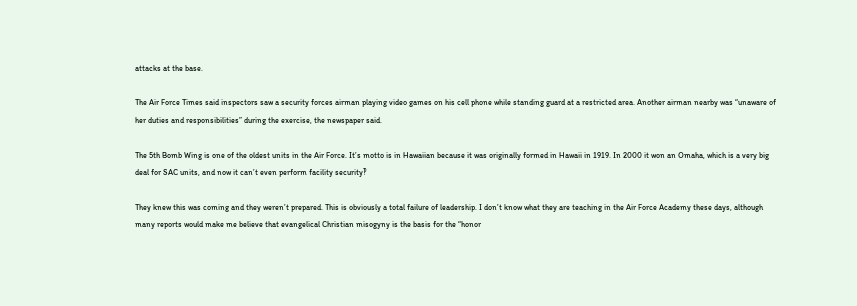attacks at the base.

The Air Force Times said inspectors saw a security forces airman playing video games on his cell phone while standing guard at a restricted area. Another airman nearby was “unaware of her duties and responsibilities” during the exercise, the newspaper said.

The 5th Bomb Wing is one of the oldest units in the Air Force. It’s motto is in Hawaiian because it was originally formed in Hawaii in 1919. In 2000 it won an Omaha, which is a very big deal for SAC units, and now it can’t even perform facility security‽

They knew this was coming and they weren’t prepared. This is obviously a total failure of leadership. I don’t know what they are teaching in the Air Force Academy these days, although many reports would make me believe that evangelical Christian misogyny is the basis for the “honor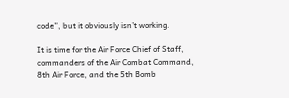code”, but it obviously isn’t working.

It is time for the Air Force Chief of Staff, commanders of the Air Combat Command, 8th Air Force, and the 5th Bomb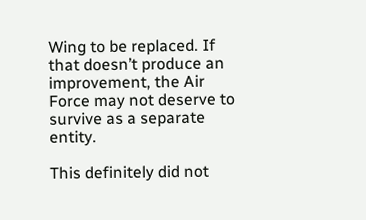Wing to be replaced. If that doesn’t produce an improvement, the Air Force may not deserve to survive as a separate entity.

This definitely did not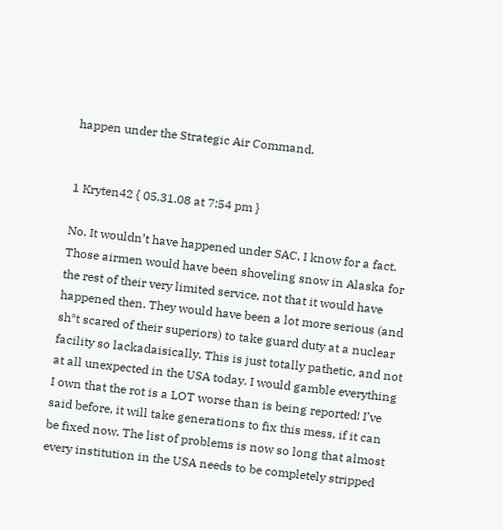happen under the Strategic Air Command.


1 Kryten42 { 05.31.08 at 7:54 pm }

No. It wouldn’t have happened under SAC, I know for a fact. Those airmen would have been shoveling snow in Alaska for the rest of their very limited service, not that it would have happened then. They would have been a lot more serious (and sh*t scared of their superiors) to take guard duty at a nuclear facility so lackadaisically. This is just totally pathetic, and not at all unexpected in the USA today. I would gamble everything I own that the rot is a LOT worse than is being reported! I’ve said before, it will take generations to fix this mess, if it can be fixed now. The list of problems is now so long that almost every institution in the USA needs to be completely stripped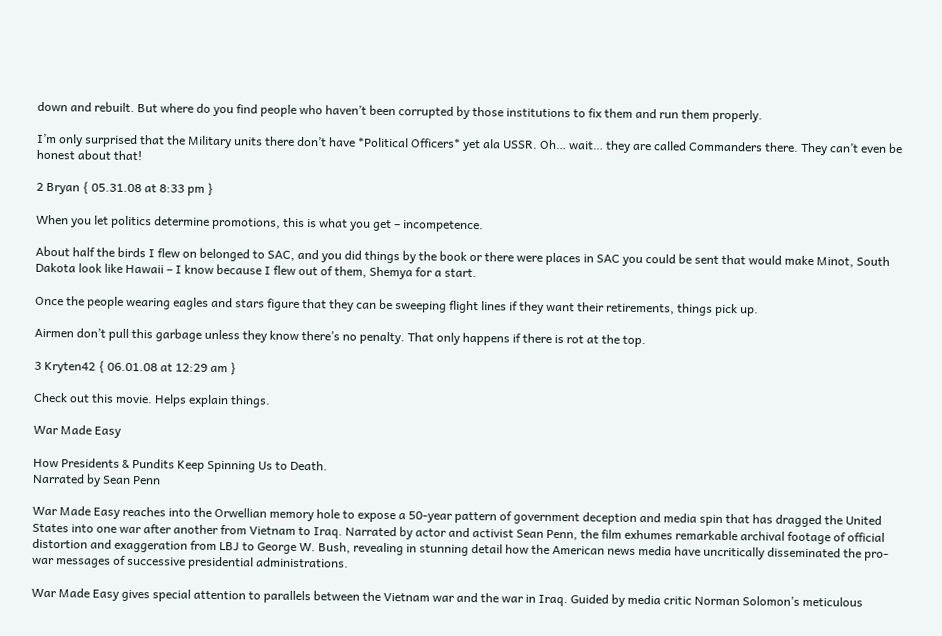down and rebuilt. But where do you find people who haven’t been corrupted by those institutions to fix them and run them properly.

I’m only surprised that the Military units there don’t have *Political Officers* yet ala USSR. Oh… wait… they are called Commanders there. They can’t even be honest about that!

2 Bryan { 05.31.08 at 8:33 pm }

When you let politics determine promotions, this is what you get – incompetence.

About half the birds I flew on belonged to SAC, and you did things by the book or there were places in SAC you could be sent that would make Minot, South Dakota look like Hawaii – I know because I flew out of them, Shemya for a start.

Once the people wearing eagles and stars figure that they can be sweeping flight lines if they want their retirements, things pick up.

Airmen don’t pull this garbage unless they know there’s no penalty. That only happens if there is rot at the top.

3 Kryten42 { 06.01.08 at 12:29 am }

Check out this movie. Helps explain things.

War Made Easy

How Presidents & Pundits Keep Spinning Us to Death.
Narrated by Sean Penn

War Made Easy reaches into the Orwellian memory hole to expose a 50-year pattern of government deception and media spin that has dragged the United States into one war after another from Vietnam to Iraq. Narrated by actor and activist Sean Penn, the film exhumes remarkable archival footage of official distortion and exaggeration from LBJ to George W. Bush, revealing in stunning detail how the American news media have uncritically disseminated the pro-war messages of successive presidential administrations.

War Made Easy gives special attention to parallels between the Vietnam war and the war in Iraq. Guided by media critic Norman Solomon’s meticulous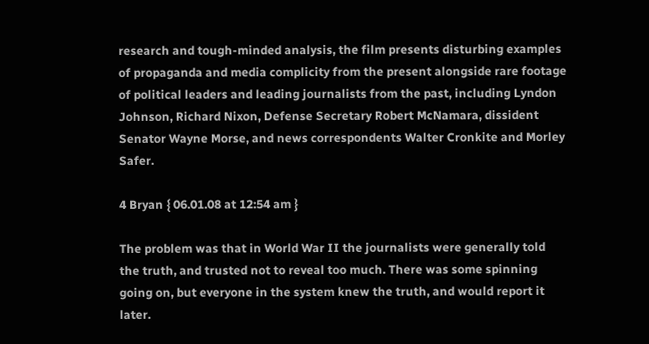research and tough-minded analysis, the film presents disturbing examples of propaganda and media complicity from the present alongside rare footage of political leaders and leading journalists from the past, including Lyndon Johnson, Richard Nixon, Defense Secretary Robert McNamara, dissident Senator Wayne Morse, and news correspondents Walter Cronkite and Morley Safer.

4 Bryan { 06.01.08 at 12:54 am }

The problem was that in World War II the journalists were generally told the truth, and trusted not to reveal too much. There was some spinning going on, but everyone in the system knew the truth, and would report it later.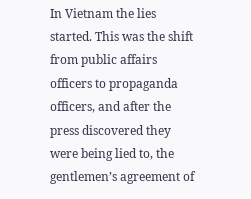In Vietnam the lies started. This was the shift from public affairs officers to propaganda officers, and after the press discovered they were being lied to, the gentlemen’s agreement of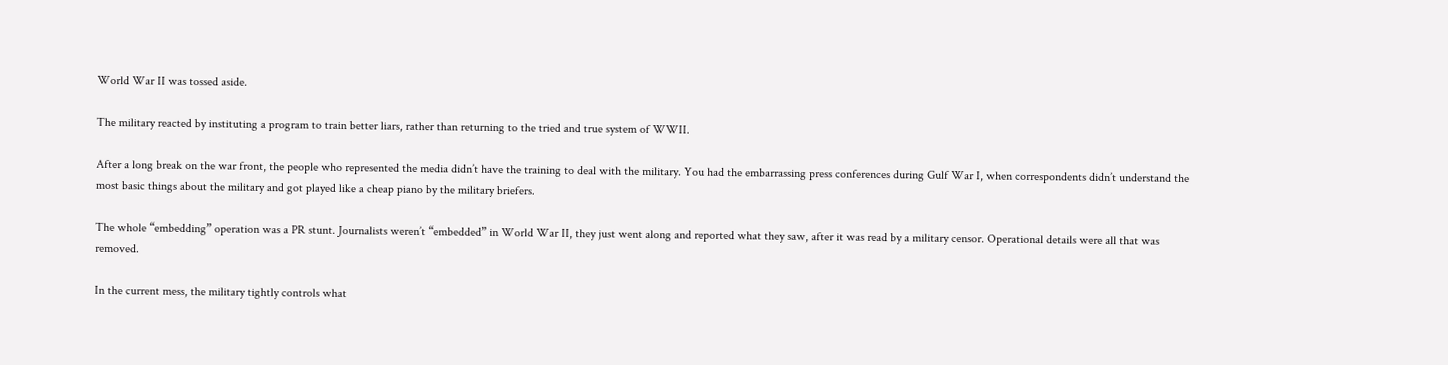World War II was tossed aside.

The military reacted by instituting a program to train better liars, rather than returning to the tried and true system of WWII.

After a long break on the war front, the people who represented the media didn’t have the training to deal with the military. You had the embarrassing press conferences during Gulf War I, when correspondents didn’t understand the most basic things about the military and got played like a cheap piano by the military briefers.

The whole “embedding” operation was a PR stunt. Journalists weren’t “embedded” in World War II, they just went along and reported what they saw, after it was read by a military censor. Operational details were all that was removed.

In the current mess, the military tightly controls what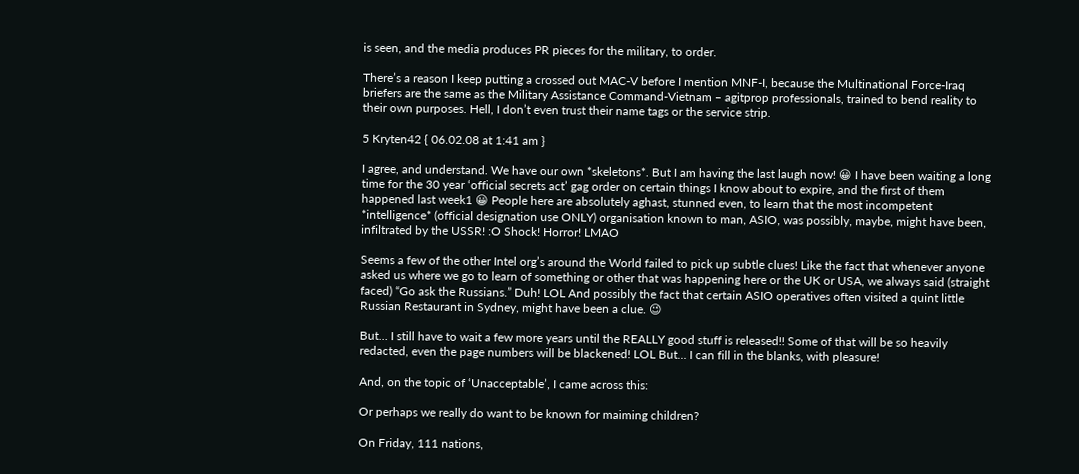is seen, and the media produces PR pieces for the military, to order.

There’s a reason I keep putting a crossed out MAC-V before I mention MNF-I, because the Multinational Force-Iraq briefers are the same as the Military Assistance Command-Vietnam – agitprop professionals, trained to bend reality to their own purposes. Hell, I don’t even trust their name tags or the service strip.

5 Kryten42 { 06.02.08 at 1:41 am }

I agree, and understand. We have our own *skeletons*. But I am having the last laugh now! 😀 I have been waiting a long time for the 30 year ‘official secrets act’ gag order on certain things I know about to expire, and the first of them happened last week1 😀 People here are absolutely aghast, stunned even, to learn that the most incompetent *intelligence* (official designation use ONLY) organisation known to man, ASIO, was possibly, maybe, might have been, infiltrated by the USSR! :O Shock! Horror! LMAO

Seems a few of the other Intel org’s around the World failed to pick up subtle clues! Like the fact that whenever anyone asked us where we go to learn of something or other that was happening here or the UK or USA, we always said (straight faced) “Go ask the Russians.” Duh! LOL And possibly the fact that certain ASIO operatives often visited a quint little Russian Restaurant in Sydney, might have been a clue. 😉

But… I still have to wait a few more years until the REALLY good stuff is released!! Some of that will be so heavily redacted, even the page numbers will be blackened! LOL But… I can fill in the blanks, with pleasure!

And, on the topic of ‘Unacceptable’, I came across this:

Or perhaps we really do want to be known for maiming children?

On Friday, 111 nations,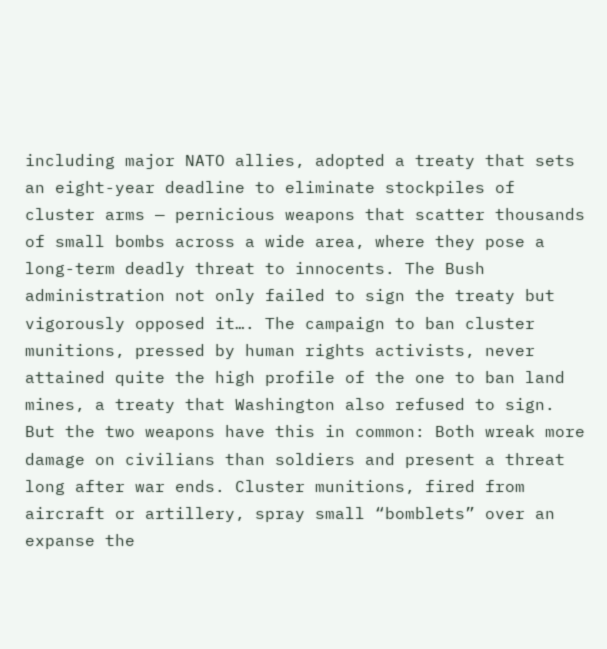including major NATO allies, adopted a treaty that sets an eight-year deadline to eliminate stockpiles of cluster arms — pernicious weapons that scatter thousands of small bombs across a wide area, where they pose a long-term deadly threat to innocents. The Bush administration not only failed to sign the treaty but vigorously opposed it…. The campaign to ban cluster munitions, pressed by human rights activists, never attained quite the high profile of the one to ban land mines, a treaty that Washington also refused to sign. But the two weapons have this in common: Both wreak more damage on civilians than soldiers and present a threat long after war ends. Cluster munitions, fired from aircraft or artillery, spray small “bomblets” over an expanse the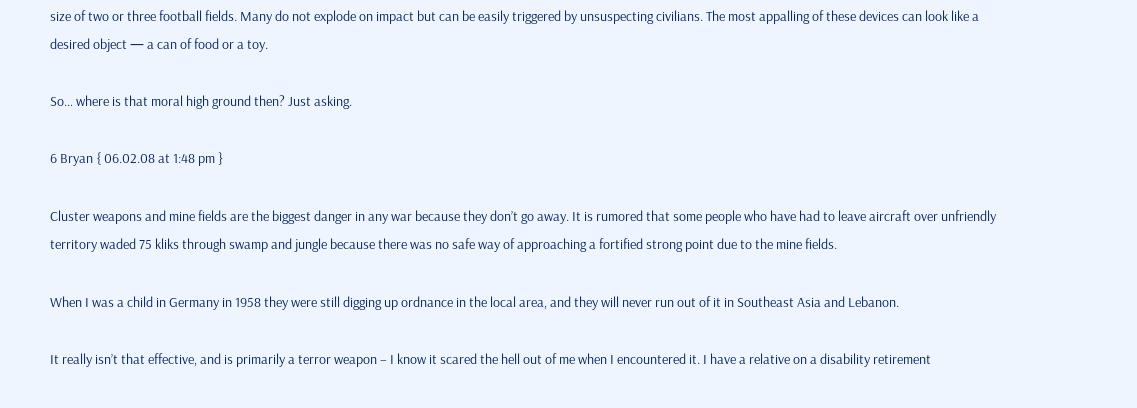size of two or three football fields. Many do not explode on impact but can be easily triggered by unsuspecting civilians. The most appalling of these devices can look like a desired object — a can of food or a toy.

So… where is that moral high ground then? Just asking.

6 Bryan { 06.02.08 at 1:48 pm }

Cluster weapons and mine fields are the biggest danger in any war because they don’t go away. It is rumored that some people who have had to leave aircraft over unfriendly territory waded 75 kliks through swamp and jungle because there was no safe way of approaching a fortified strong point due to the mine fields.

When I was a child in Germany in 1958 they were still digging up ordnance in the local area, and they will never run out of it in Southeast Asia and Lebanon.

It really isn’t that effective, and is primarily a terror weapon – I know it scared the hell out of me when I encountered it. I have a relative on a disability retirement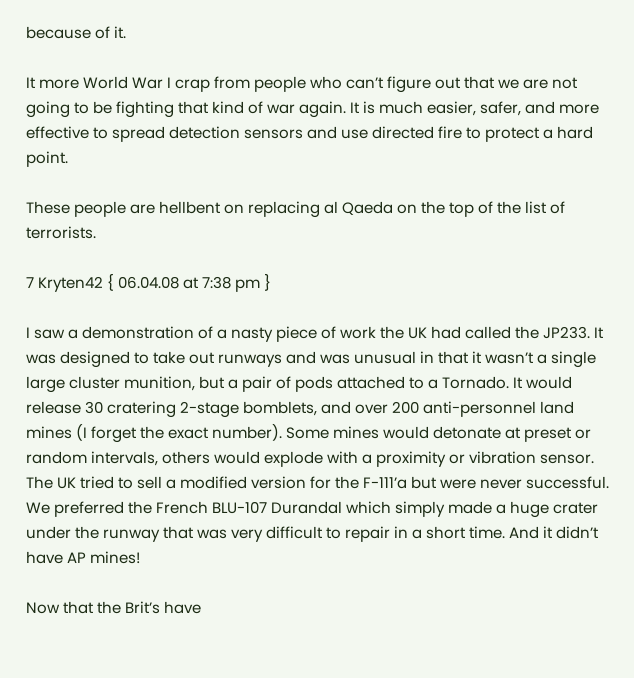because of it.

It more World War I crap from people who can’t figure out that we are not going to be fighting that kind of war again. It is much easier, safer, and more effective to spread detection sensors and use directed fire to protect a hard point.

These people are hellbent on replacing al Qaeda on the top of the list of terrorists.

7 Kryten42 { 06.04.08 at 7:38 pm }

I saw a demonstration of a nasty piece of work the UK had called the JP233. It was designed to take out runways and was unusual in that it wasn’t a single large cluster munition, but a pair of pods attached to a Tornado. It would release 30 cratering 2-stage bomblets, and over 200 anti-personnel land mines (I forget the exact number). Some mines would detonate at preset or random intervals, others would explode with a proximity or vibration sensor. The UK tried to sell a modified version for the F-111’a but were never successful. We preferred the French BLU-107 Durandal which simply made a huge crater under the runway that was very difficult to repair in a short time. And it didn’t have AP mines!

Now that the Brit’s have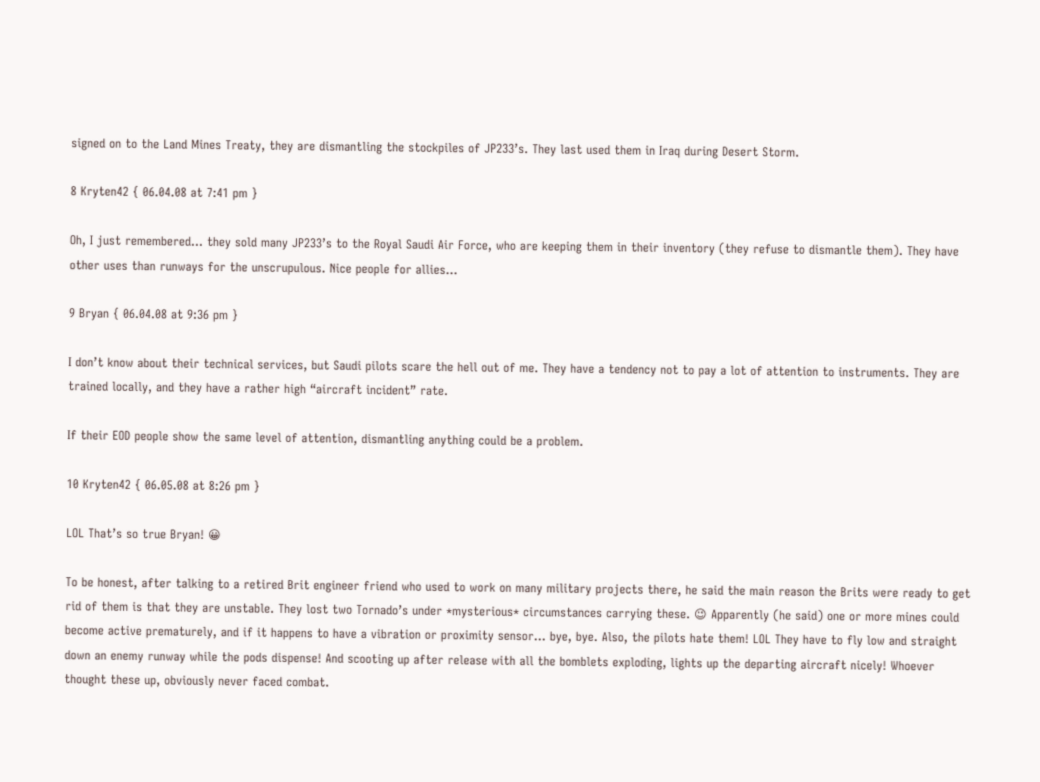signed on to the Land Mines Treaty, they are dismantling the stockpiles of JP233’s. They last used them in Iraq during Desert Storm.

8 Kryten42 { 06.04.08 at 7:41 pm }

Oh, I just remembered… they sold many JP233’s to the Royal Saudi Air Force, who are keeping them in their inventory (they refuse to dismantle them). They have other uses than runways for the unscrupulous. Nice people for allies…

9 Bryan { 06.04.08 at 9:36 pm }

I don’t know about their technical services, but Saudi pilots scare the hell out of me. They have a tendency not to pay a lot of attention to instruments. They are trained locally, and they have a rather high “aircraft incident” rate.

If their EOD people show the same level of attention, dismantling anything could be a problem.

10 Kryten42 { 06.05.08 at 8:26 pm }

LOL That’s so true Bryan! 😀

To be honest, after talking to a retired Brit engineer friend who used to work on many military projects there, he said the main reason the Brits were ready to get rid of them is that they are unstable. They lost two Tornado’s under *mysterious* circumstances carrying these. 😉 Apparently (he said) one or more mines could become active prematurely, and if it happens to have a vibration or proximity sensor… bye, bye. Also, the pilots hate them! LOL They have to fly low and straight down an enemy runway while the pods dispense! And scooting up after release with all the bomblets exploding, lights up the departing aircraft nicely! Whoever thought these up, obviously never faced combat.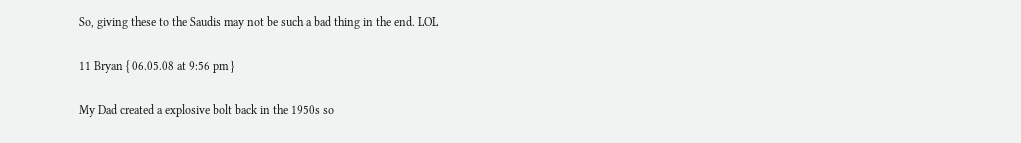So, giving these to the Saudis may not be such a bad thing in the end. LOL

11 Bryan { 06.05.08 at 9:56 pm }

My Dad created a explosive bolt back in the 1950s so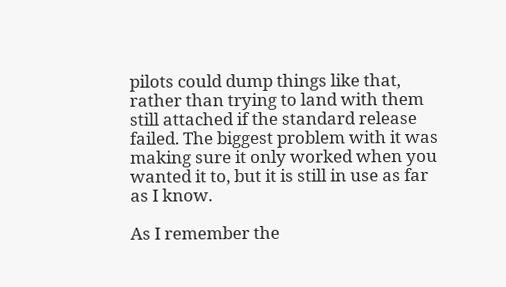pilots could dump things like that, rather than trying to land with them still attached if the standard release failed. The biggest problem with it was making sure it only worked when you wanted it to, but it is still in use as far as I know.

As I remember the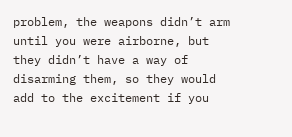problem, the weapons didn’t arm until you were airborne, but they didn’t have a way of disarming them, so they would add to the excitement if you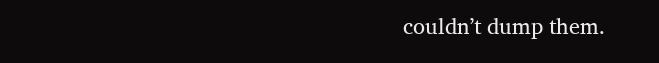couldn’t dump them.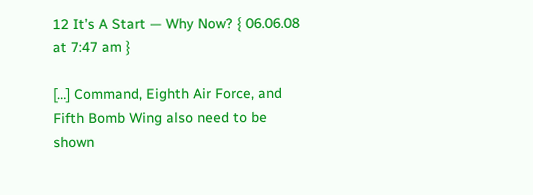12 It’s A Start — Why Now? { 06.06.08 at 7:47 am }

[…] Command, Eighth Air Force, and Fifth Bomb Wing also need to be shown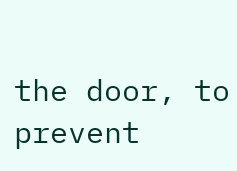the door, to prevent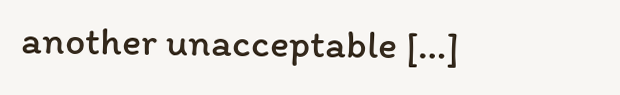another unacceptable […]